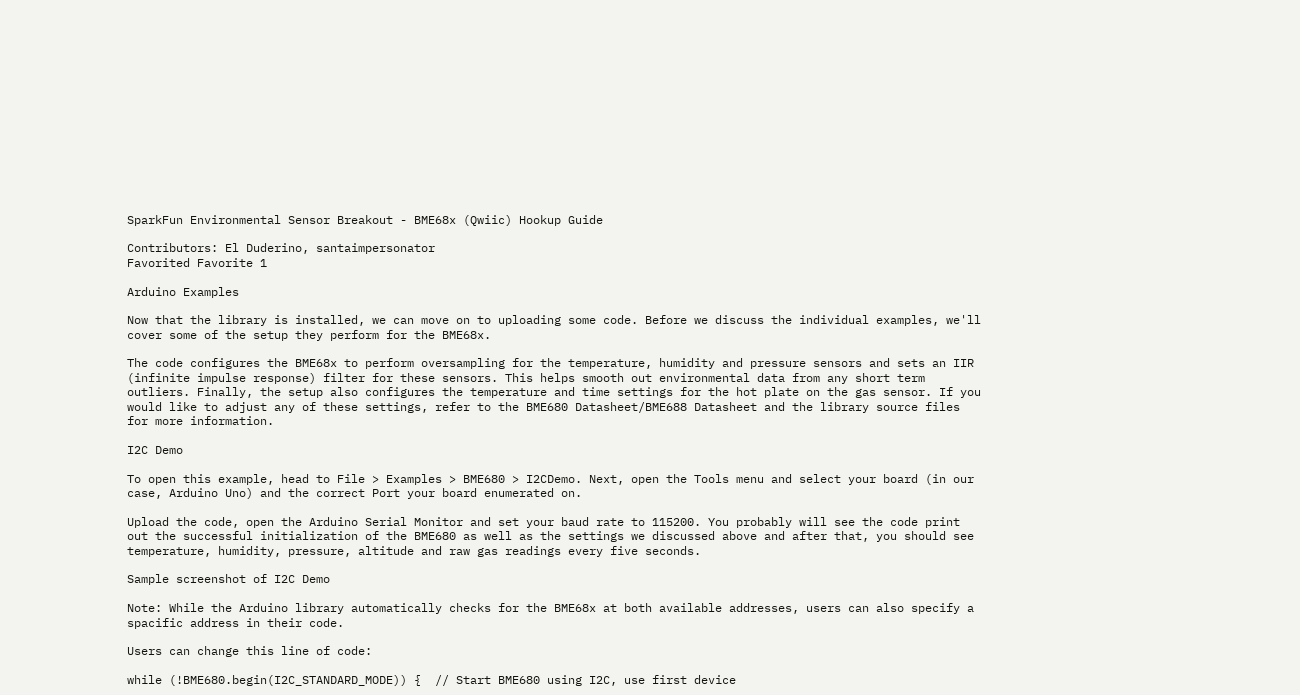SparkFun Environmental Sensor Breakout - BME68x (Qwiic) Hookup Guide

Contributors: El Duderino, santaimpersonator
Favorited Favorite 1

Arduino Examples

Now that the library is installed, we can move on to uploading some code. Before we discuss the individual examples, we'll cover some of the setup they perform for the BME68x.

The code configures the BME68x to perform oversampling for the temperature, humidity and pressure sensors and sets an IIR (infinite impulse response) filter for these sensors. This helps smooth out environmental data from any short term outliers. Finally, the setup also configures the temperature and time settings for the hot plate on the gas sensor. If you would like to adjust any of these settings, refer to the BME680 Datasheet/BME688 Datasheet and the library source files for more information.

I2C Demo

To open this example, head to File > Examples > BME680 > I2CDemo. Next, open the Tools menu and select your board (in our case, Arduino Uno) and the correct Port your board enumerated on.

Upload the code, open the Arduino Serial Monitor and set your baud rate to 115200. You probably will see the code print out the successful initialization of the BME680 as well as the settings we discussed above and after that, you should see temperature, humidity, pressure, altitude and raw gas readings every five seconds.

Sample screenshot of I2C Demo

Note: While the Arduino library automatically checks for the BME68x at both available addresses, users can also specify a spacific address in their code.

Users can change this line of code:

while (!BME680.begin(I2C_STANDARD_MODE)) {  // Start BME680 using I2C, use first device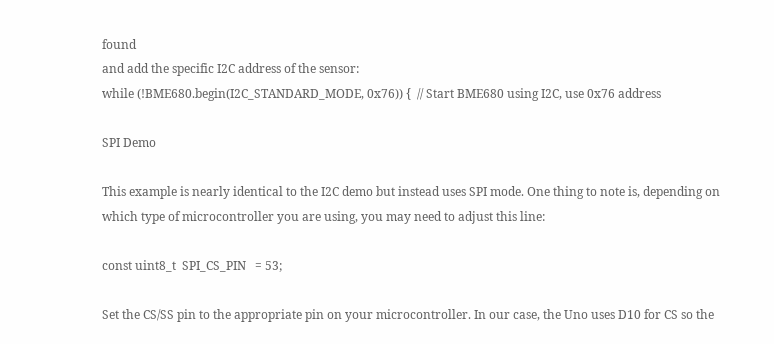found
and add the specific I2C address of the sensor:
while (!BME680.begin(I2C_STANDARD_MODE, 0x76)) {  // Start BME680 using I2C, use 0x76 address

SPI Demo

This example is nearly identical to the I2C demo but instead uses SPI mode. One thing to note is, depending on which type of microcontroller you are using, you may need to adjust this line:

const uint8_t  SPI_CS_PIN   = 53;

Set the CS/SS pin to the appropriate pin on your microcontroller. In our case, the Uno uses D10 for CS so the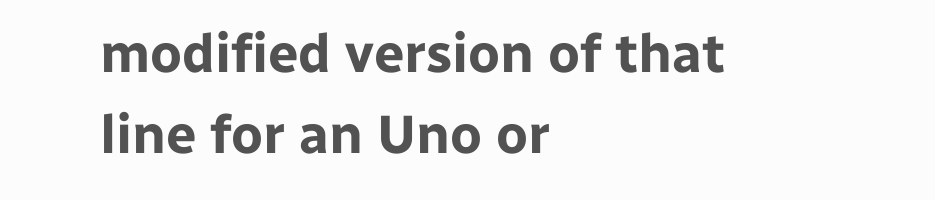modified version of that line for an Uno or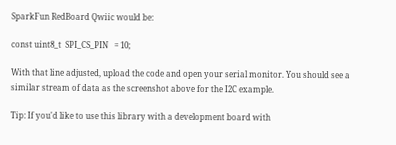SparkFun RedBoard Qwiic would be:

const uint8_t  SPI_CS_PIN   = 10;

With that line adjusted, upload the code and open your serial monitor. You should see a similar stream of data as the screenshot above for the I2C example.

Tip: If you'd like to use this library with a development board with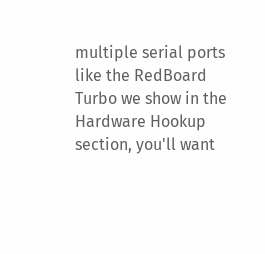multiple serial ports like the RedBoard Turbo we show in the Hardware Hookup section, you'll want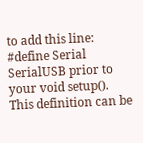to add this line: #define Serial SerialUSB prior to your void setup(). This definition can be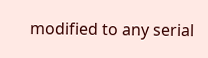modified to any serial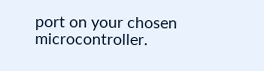port on your chosen microcontroller.